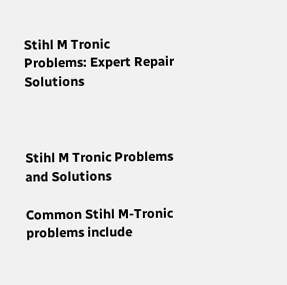Stihl M Tronic Problems: Expert Repair Solutions



Stihl M Tronic Problems and Solutions

Common Stihl M-Tronic problems include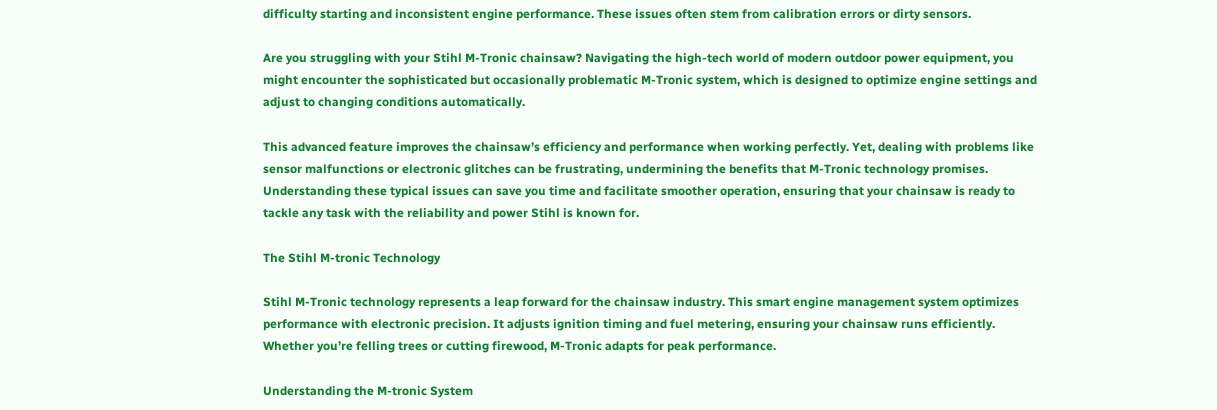difficulty starting and inconsistent engine performance. These issues often stem from calibration errors or dirty sensors.

Are you struggling with your Stihl M-Tronic chainsaw? Navigating the high-tech world of modern outdoor power equipment, you might encounter the sophisticated but occasionally problematic M-Tronic system, which is designed to optimize engine settings and adjust to changing conditions automatically.

This advanced feature improves the chainsaw’s efficiency and performance when working perfectly. Yet, dealing with problems like sensor malfunctions or electronic glitches can be frustrating, undermining the benefits that M-Tronic technology promises. Understanding these typical issues can save you time and facilitate smoother operation, ensuring that your chainsaw is ready to tackle any task with the reliability and power Stihl is known for.

The Stihl M-tronic Technology

Stihl M-Tronic technology represents a leap forward for the chainsaw industry. This smart engine management system optimizes performance with electronic precision. It adjusts ignition timing and fuel metering, ensuring your chainsaw runs efficiently. Whether you’re felling trees or cutting firewood, M-Tronic adapts for peak performance.

Understanding the M-tronic System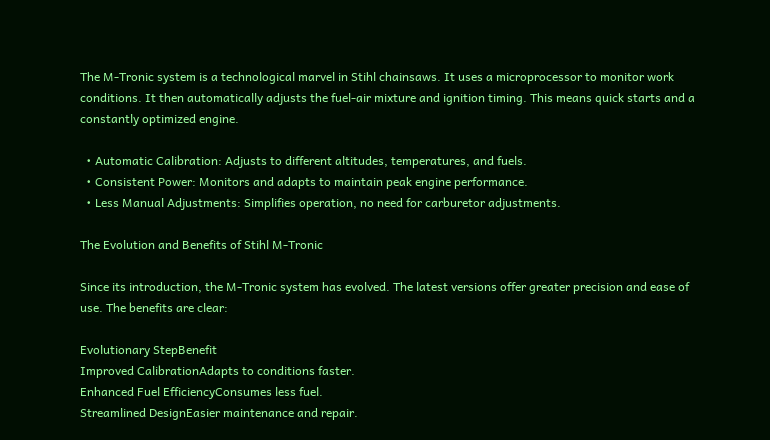The M-Tronic system is a technological marvel in Stihl chainsaws. It uses a microprocessor to monitor work conditions. It then automatically adjusts the fuel-air mixture and ignition timing. This means quick starts and a constantly optimized engine.

  • Automatic Calibration: Adjusts to different altitudes, temperatures, and fuels.
  • Consistent Power: Monitors and adapts to maintain peak engine performance.
  • Less Manual Adjustments: Simplifies operation, no need for carburetor adjustments.

The Evolution and Benefits of Stihl M-Tronic

Since its introduction, the M-Tronic system has evolved. The latest versions offer greater precision and ease of use. The benefits are clear:

Evolutionary StepBenefit
Improved CalibrationAdapts to conditions faster.
Enhanced Fuel EfficiencyConsumes less fuel.
Streamlined DesignEasier maintenance and repair.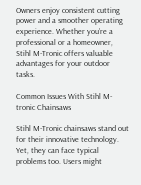Owners enjoy consistent cutting power and a smoother operating experience. Whether you’re a professional or a homeowner, Stihl M-Tronic offers valuable advantages for your outdoor tasks.

Common Issues With Stihl M-tronic Chainsaws

Stihl M-Tronic chainsaws stand out for their innovative technology. Yet, they can face typical problems too. Users might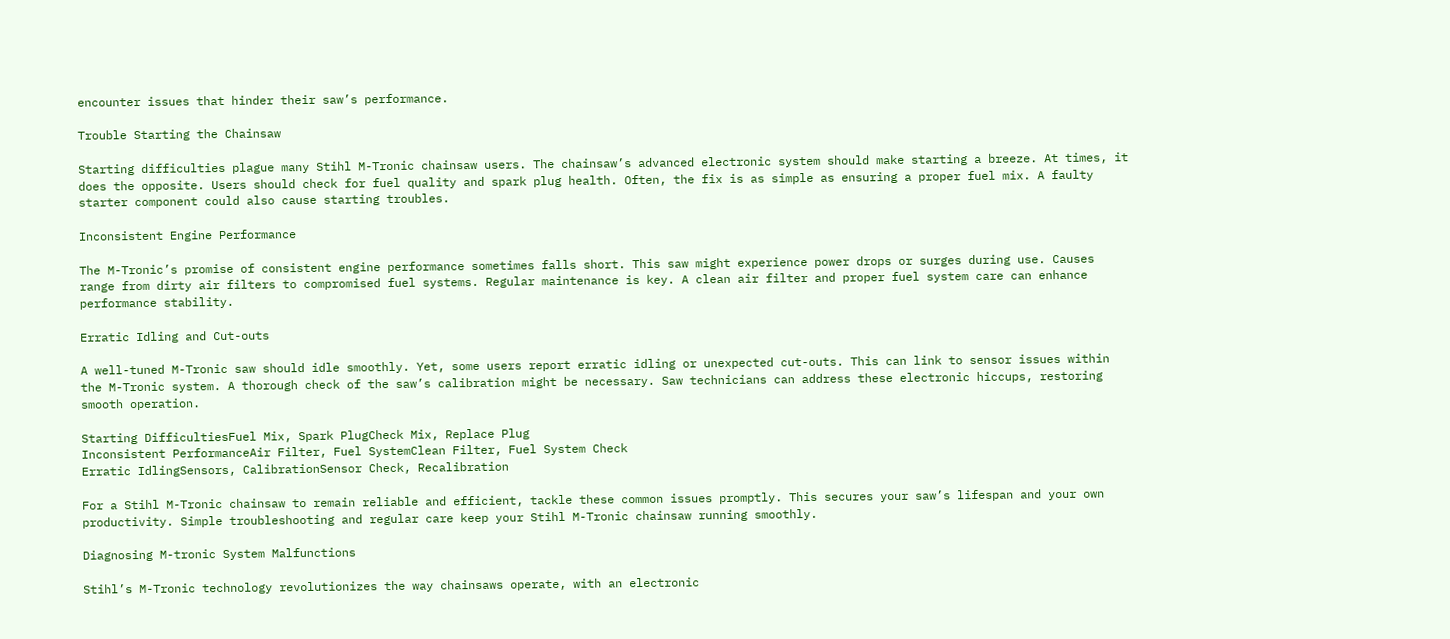encounter issues that hinder their saw’s performance.

Trouble Starting the Chainsaw

Starting difficulties plague many Stihl M-Tronic chainsaw users. The chainsaw’s advanced electronic system should make starting a breeze. At times, it does the opposite. Users should check for fuel quality and spark plug health. Often, the fix is as simple as ensuring a proper fuel mix. A faulty starter component could also cause starting troubles.

Inconsistent Engine Performance

The M-Tronic’s promise of consistent engine performance sometimes falls short. This saw might experience power drops or surges during use. Causes range from dirty air filters to compromised fuel systems. Regular maintenance is key. A clean air filter and proper fuel system care can enhance performance stability.

Erratic Idling and Cut-outs

A well-tuned M-Tronic saw should idle smoothly. Yet, some users report erratic idling or unexpected cut-outs. This can link to sensor issues within the M-Tronic system. A thorough check of the saw’s calibration might be necessary. Saw technicians can address these electronic hiccups, restoring smooth operation.

Starting DifficultiesFuel Mix, Spark PlugCheck Mix, Replace Plug
Inconsistent PerformanceAir Filter, Fuel SystemClean Filter, Fuel System Check
Erratic IdlingSensors, CalibrationSensor Check, Recalibration

For a Stihl M-Tronic chainsaw to remain reliable and efficient, tackle these common issues promptly. This secures your saw’s lifespan and your own productivity. Simple troubleshooting and regular care keep your Stihl M-Tronic chainsaw running smoothly.

Diagnosing M-tronic System Malfunctions

Stihl’s M-Tronic technology revolutionizes the way chainsaws operate, with an electronic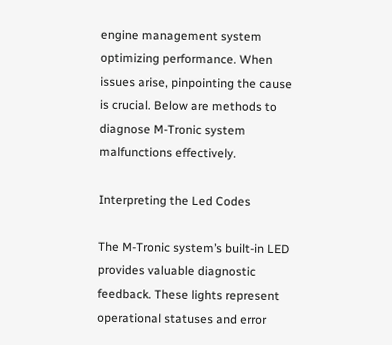engine management system optimizing performance. When issues arise, pinpointing the cause is crucial. Below are methods to diagnose M-Tronic system malfunctions effectively.

Interpreting the Led Codes

The M-Tronic system’s built-in LED provides valuable diagnostic feedback. These lights represent operational statuses and error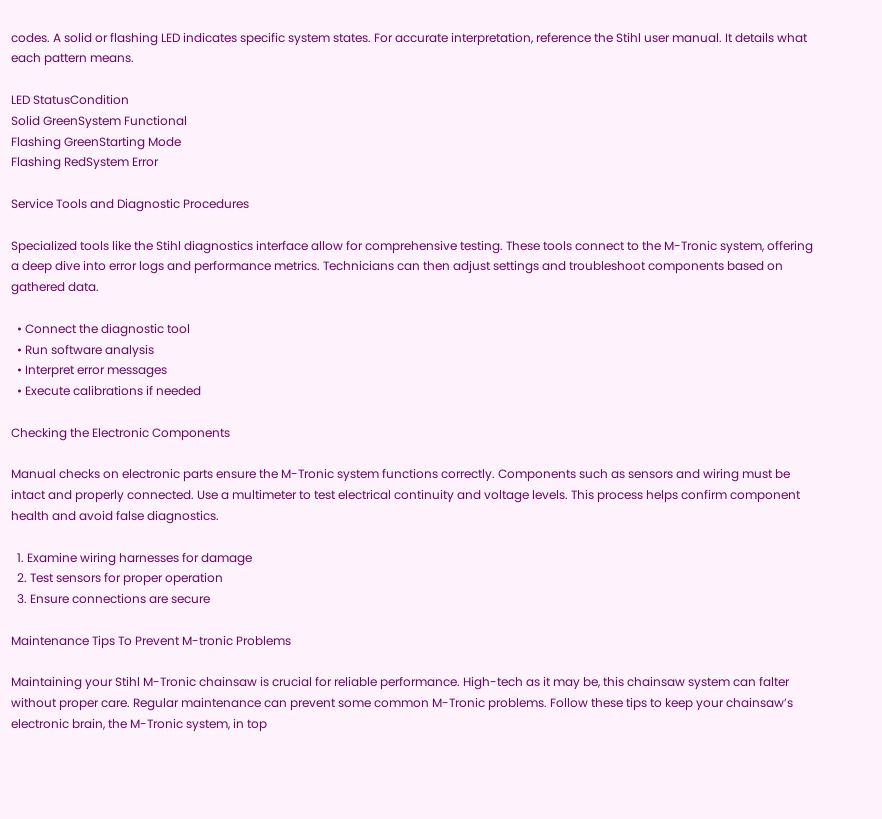codes. A solid or flashing LED indicates specific system states. For accurate interpretation, reference the Stihl user manual. It details what each pattern means.

LED StatusCondition
Solid GreenSystem Functional
Flashing GreenStarting Mode
Flashing RedSystem Error

Service Tools and Diagnostic Procedures

Specialized tools like the Stihl diagnostics interface allow for comprehensive testing. These tools connect to the M-Tronic system, offering a deep dive into error logs and performance metrics. Technicians can then adjust settings and troubleshoot components based on gathered data.

  • Connect the diagnostic tool
  • Run software analysis
  • Interpret error messages
  • Execute calibrations if needed

Checking the Electronic Components

Manual checks on electronic parts ensure the M-Tronic system functions correctly. Components such as sensors and wiring must be intact and properly connected. Use a multimeter to test electrical continuity and voltage levels. This process helps confirm component health and avoid false diagnostics.

  1. Examine wiring harnesses for damage
  2. Test sensors for proper operation
  3. Ensure connections are secure

Maintenance Tips To Prevent M-tronic Problems

Maintaining your Stihl M-Tronic chainsaw is crucial for reliable performance. High-tech as it may be, this chainsaw system can falter without proper care. Regular maintenance can prevent some common M-Tronic problems. Follow these tips to keep your chainsaw’s electronic brain, the M-Tronic system, in top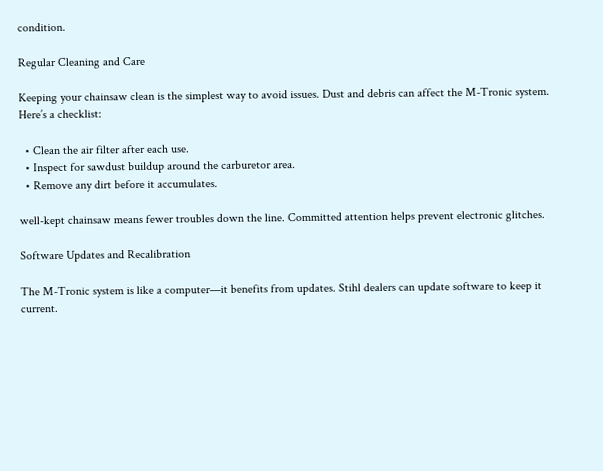condition.

Regular Cleaning and Care

Keeping your chainsaw clean is the simplest way to avoid issues. Dust and debris can affect the M-Tronic system. Here’s a checklist:

  • Clean the air filter after each use.
  • Inspect for sawdust buildup around the carburetor area.
  • Remove any dirt before it accumulates.

well-kept chainsaw means fewer troubles down the line. Committed attention helps prevent electronic glitches.

Software Updates and Recalibration

The M-Tronic system is like a computer—it benefits from updates. Stihl dealers can update software to keep it current.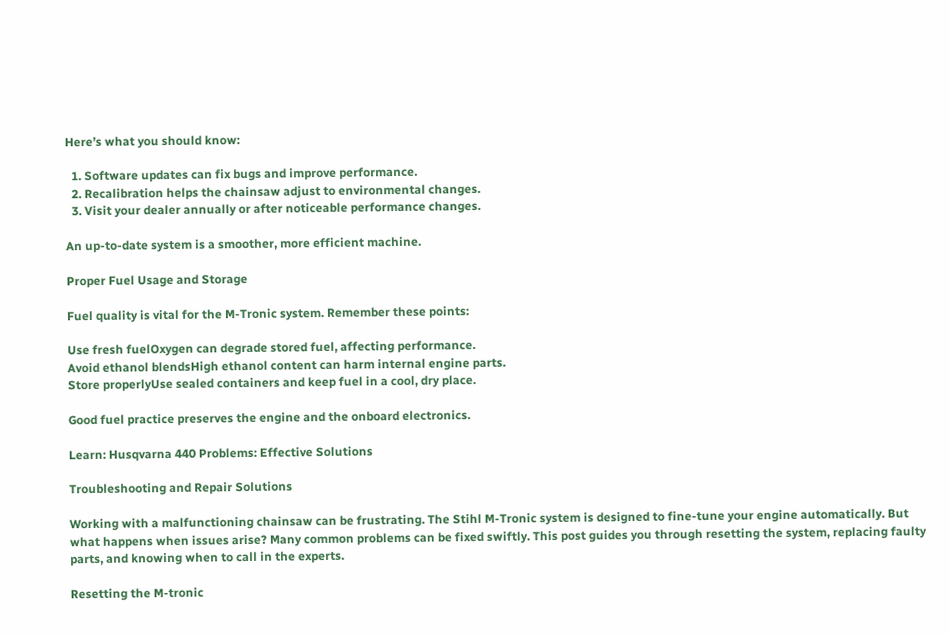Here’s what you should know:

  1. Software updates can fix bugs and improve performance.
  2. Recalibration helps the chainsaw adjust to environmental changes.
  3. Visit your dealer annually or after noticeable performance changes.

An up-to-date system is a smoother, more efficient machine.

Proper Fuel Usage and Storage

Fuel quality is vital for the M-Tronic system. Remember these points:

Use fresh fuelOxygen can degrade stored fuel, affecting performance.
Avoid ethanol blendsHigh ethanol content can harm internal engine parts.
Store properlyUse sealed containers and keep fuel in a cool, dry place.

Good fuel practice preserves the engine and the onboard electronics.

Learn: Husqvarna 440 Problems: Effective Solutions

Troubleshooting and Repair Solutions

Working with a malfunctioning chainsaw can be frustrating. The Stihl M-Tronic system is designed to fine-tune your engine automatically. But what happens when issues arise? Many common problems can be fixed swiftly. This post guides you through resetting the system, replacing faulty parts, and knowing when to call in the experts.

Resetting the M-tronic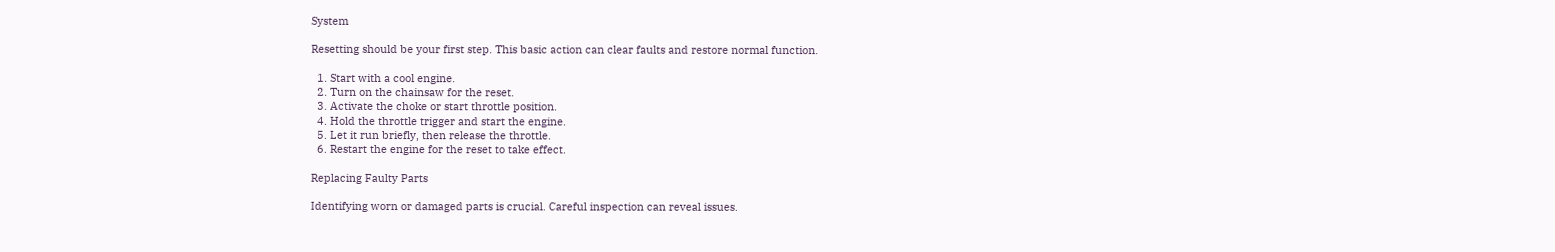System

Resetting should be your first step. This basic action can clear faults and restore normal function.

  1. Start with a cool engine.
  2. Turn on the chainsaw for the reset.
  3. Activate the choke or start throttle position.
  4. Hold the throttle trigger and start the engine.
  5. Let it run briefly, then release the throttle.
  6. Restart the engine for the reset to take effect.

Replacing Faulty Parts

Identifying worn or damaged parts is crucial. Careful inspection can reveal issues.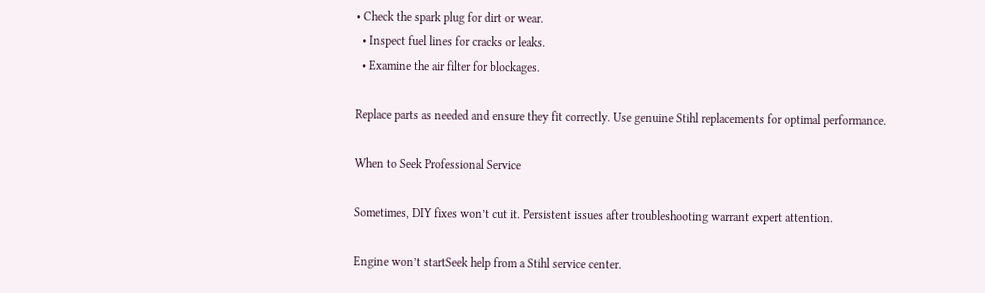• Check the spark plug for dirt or wear.
  • Inspect fuel lines for cracks or leaks.
  • Examine the air filter for blockages.

Replace parts as needed and ensure they fit correctly. Use genuine Stihl replacements for optimal performance.

When to Seek Professional Service

Sometimes, DIY fixes won’t cut it. Persistent issues after troubleshooting warrant expert attention.

Engine won’t startSeek help from a Stihl service center.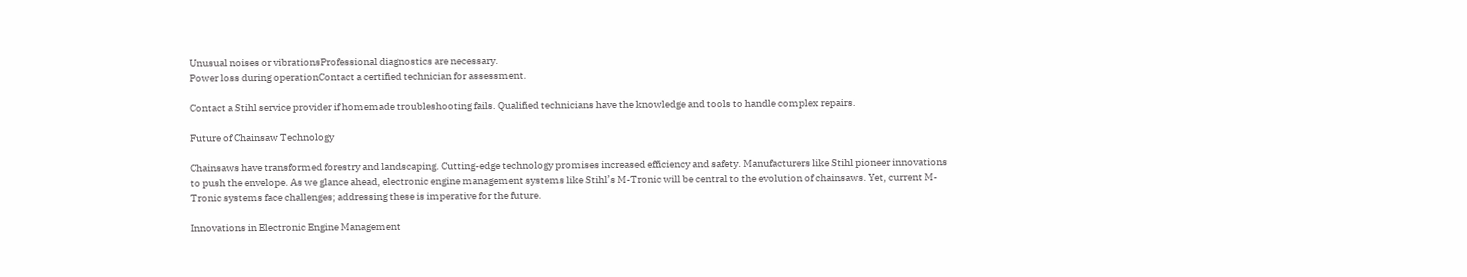Unusual noises or vibrationsProfessional diagnostics are necessary.
Power loss during operationContact a certified technician for assessment.

Contact a Stihl service provider if homemade troubleshooting fails. Qualified technicians have the knowledge and tools to handle complex repairs.

Future of Chainsaw Technology

Chainsaws have transformed forestry and landscaping. Cutting-edge technology promises increased efficiency and safety. Manufacturers like Stihl pioneer innovations to push the envelope. As we glance ahead, electronic engine management systems like Stihl’s M-Tronic will be central to the evolution of chainsaws. Yet, current M-Tronic systems face challenges; addressing these is imperative for the future.

Innovations in Electronic Engine Management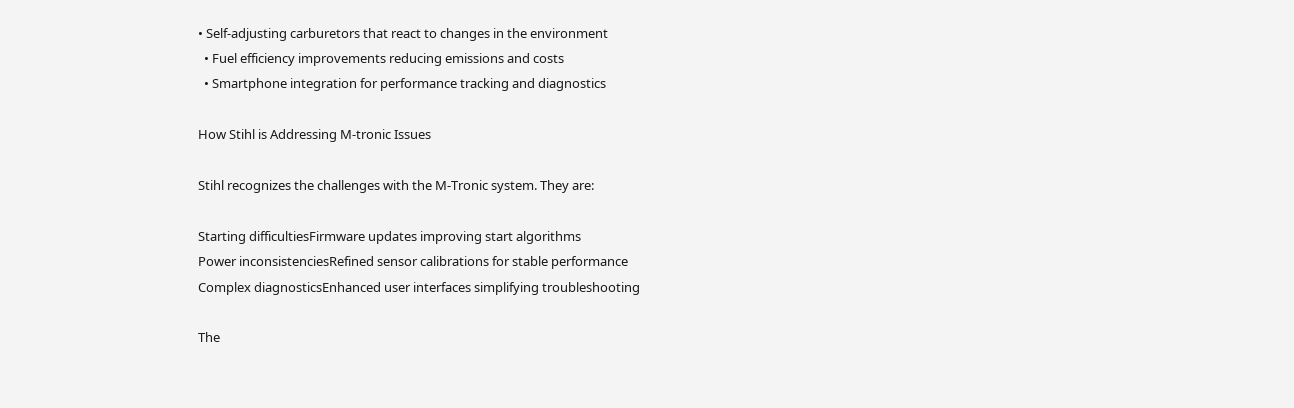• Self-adjusting carburetors that react to changes in the environment
  • Fuel efficiency improvements reducing emissions and costs
  • Smartphone integration for performance tracking and diagnostics

How Stihl is Addressing M-tronic Issues

Stihl recognizes the challenges with the M-Tronic system. They are:

Starting difficultiesFirmware updates improving start algorithms
Power inconsistenciesRefined sensor calibrations for stable performance
Complex diagnosticsEnhanced user interfaces simplifying troubleshooting

The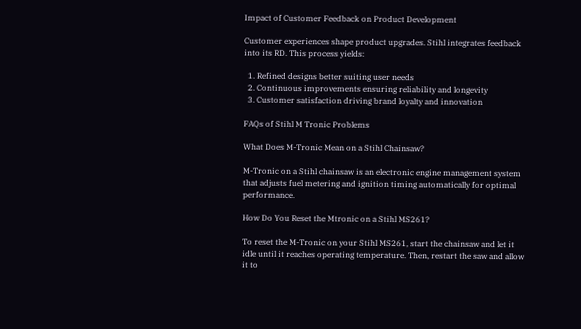Impact of Customer Feedback on Product Development

Customer experiences shape product upgrades. Stihl integrates feedback into its RD. This process yields:

  1. Refined designs better suiting user needs
  2. Continuous improvements ensuring reliability and longevity
  3. Customer satisfaction driving brand loyalty and innovation

FAQs of Stihl M Tronic Problems

What Does M-Tronic Mean on a Stihl Chainsaw?

M-Tronic on a Stihl chainsaw is an electronic engine management system that adjusts fuel metering and ignition timing automatically for optimal performance.

How Do You Reset the Mtronic on a Stihl MS261?

To reset the M-Tronic on your Stihl MS261, start the chainsaw and let it idle until it reaches operating temperature. Then, restart the saw and allow it to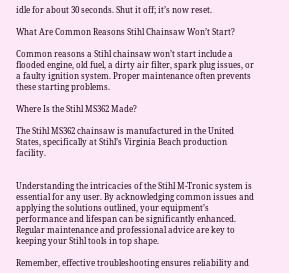idle for about 30 seconds. Shut it off; it’s now reset.

What Are Common Reasons Stihl Chainsaw Won’t Start?

Common reasons a Stihl chainsaw won’t start include a flooded engine, old fuel, a dirty air filter, spark plug issues, or a faulty ignition system. Proper maintenance often prevents these starting problems.

Where Is the Stihl MS362 Made?

The Stihl MS362 chainsaw is manufactured in the United States, specifically at Stihl’s Virginia Beach production facility.


Understanding the intricacies of the Stihl M-Tronic system is essential for any user. By acknowledging common issues and applying the solutions outlined, your equipment’s performance and lifespan can be significantly enhanced. Regular maintenance and professional advice are key to keeping your Stihl tools in top shape.

Remember, effective troubleshooting ensures reliability and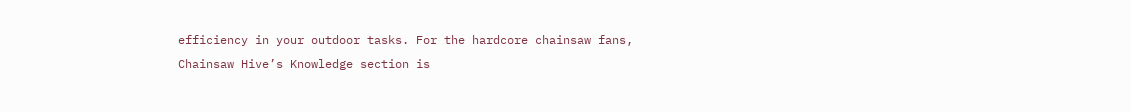efficiency in your outdoor tasks. For the hardcore chainsaw fans, Chainsaw Hive’s Knowledge section is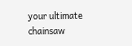your ultimate chainsaw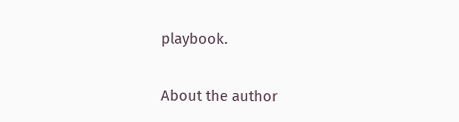playbook.

About the author